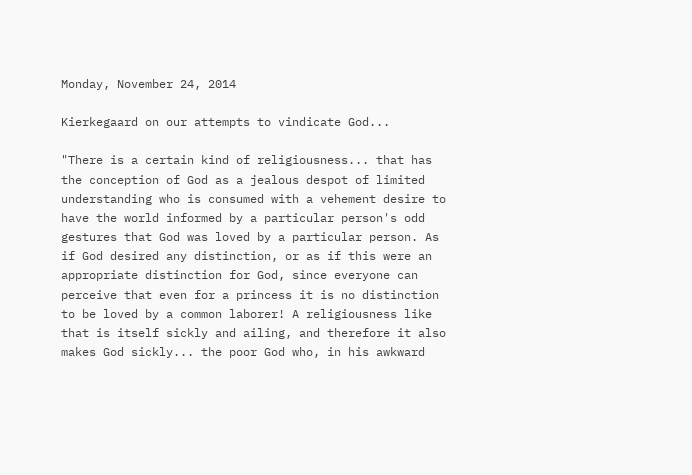Monday, November 24, 2014

Kierkegaard on our attempts to vindicate God...

"There is a certain kind of religiousness... that has the conception of God as a jealous despot of limited understanding who is consumed with a vehement desire to have the world informed by a particular person's odd gestures that God was loved by a particular person. As if God desired any distinction, or as if this were an appropriate distinction for God, since everyone can perceive that even for a princess it is no distinction to be loved by a common laborer! A religiousness like that is itself sickly and ailing, and therefore it also makes God sickly... the poor God who, in his awkward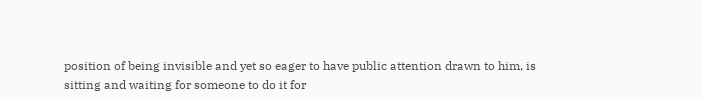position of being invisible and yet so eager to have public attention drawn to him, is sitting and waiting for someone to do it for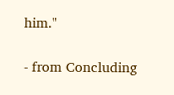him."

- from Concluding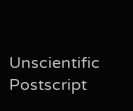Unscientific Postscript